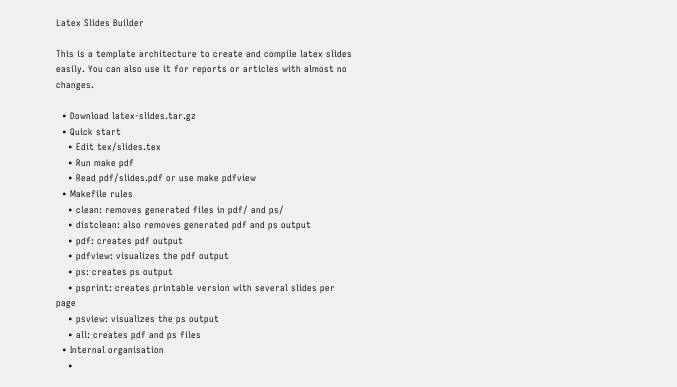Latex Slides Builder

This is a template architecture to create and compile latex slides easily. You can also use it for reports or articles with almost no changes.

  • Download latex-slides.tar.gz
  • Quick start
    • Edit tex/slides.tex
    • Run make pdf
    • Read pdf/slides.pdf or use make pdfview
  • Makefile rules
    • clean: removes generated files in pdf/ and ps/
    • distclean: also removes generated pdf and ps output
    • pdf: creates pdf output
    • pdfview: visualizes the pdf output
    • ps: creates ps output
    • psprint: creates printable version with several slides per page
    • psview: visualizes the ps output
    • all: creates pdf and ps files
  • Internal organisation
    •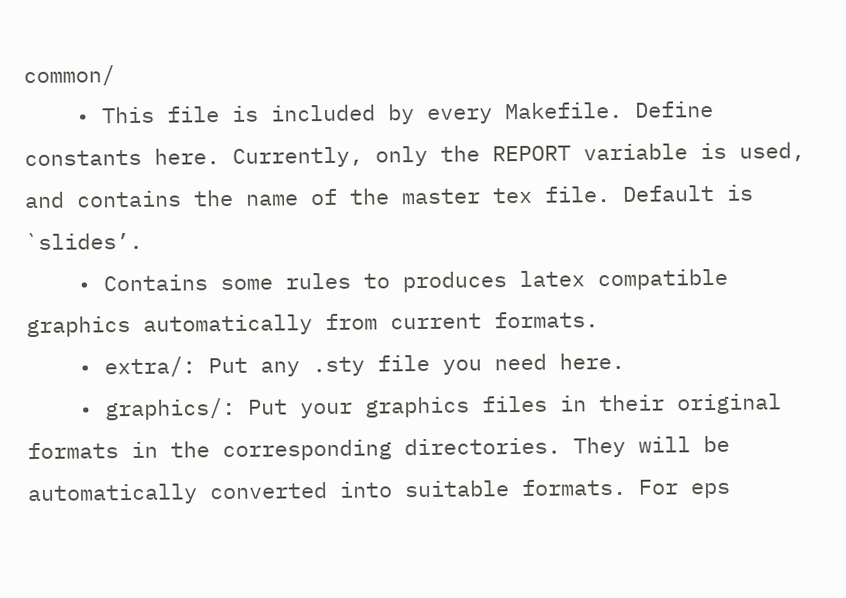common/
    • This file is included by every Makefile. Define constants here. Currently, only the REPORT variable is used, and contains the name of the master tex file. Default is `slides’.
    • Contains some rules to produces latex compatible graphics automatically from current formats.
    • extra/: Put any .sty file you need here.
    • graphics/: Put your graphics files in their original formats in the corresponding directories. They will be automatically converted into suitable formats. For eps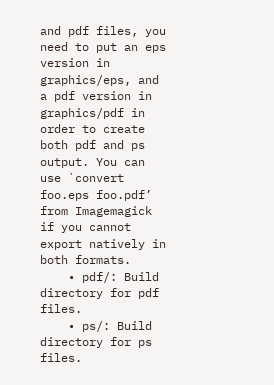and pdf files, you need to put an eps version in graphics/eps, and a pdf version in graphics/pdf in order to create both pdf and ps output. You can use `convert foo.eps foo.pdf’ from Imagemagick if you cannot export natively in both formats.
    • pdf/: Build directory for pdf files.
    • ps/: Build directory for ps files.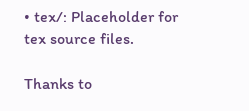• tex/: Placeholder for tex source files.

Thanks to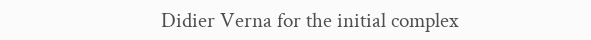Didier Verna for the initial complex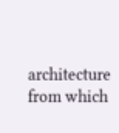architecture from which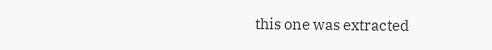this one was extracted